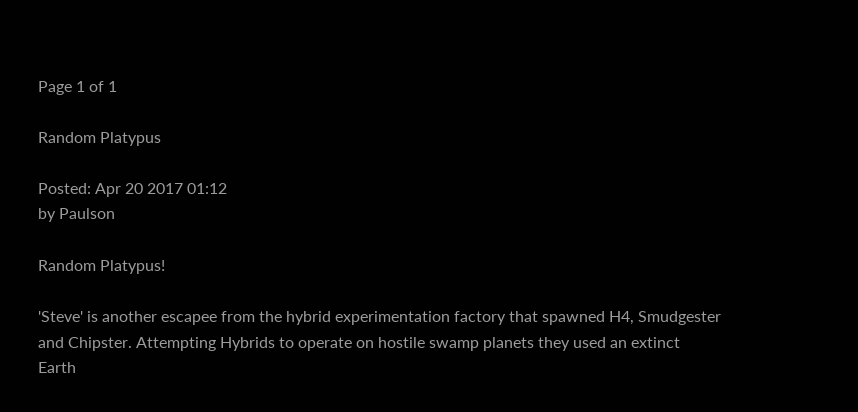Page 1 of 1

Random Platypus

Posted: Apr 20 2017 01:12
by Paulson

Random Platypus!

'Steve' is another escapee from the hybrid experimentation factory that spawned H4, Smudgester and Chipster. Attempting Hybrids to operate on hostile swamp planets they used an extinct Earth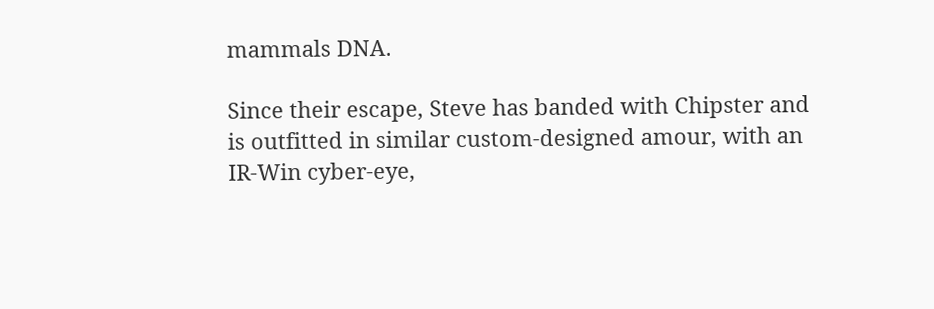mammals DNA.

Since their escape, Steve has banded with Chipster and is outfitted in similar custom-designed amour, with an IR-Win cyber-eye,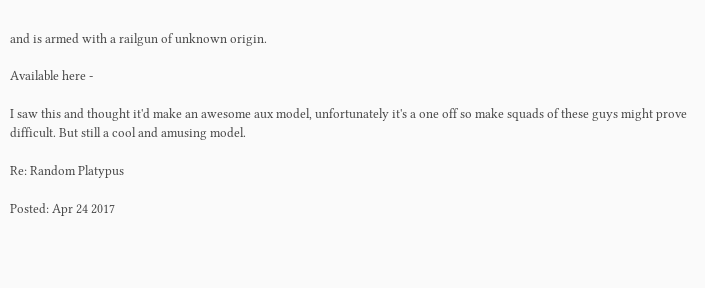and is armed with a railgun of unknown origin.

Available here -

I saw this and thought it'd make an awesome aux model, unfortunately it's a one off so make squads of these guys might prove difficult. But still a cool and amusing model.

Re: Random Platypus

Posted: Apr 24 2017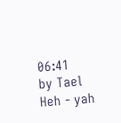06:41
by Tael
Heh - yah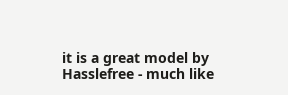it is a great model by Hasslefree - much like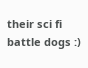their sci fi battle dogs :)